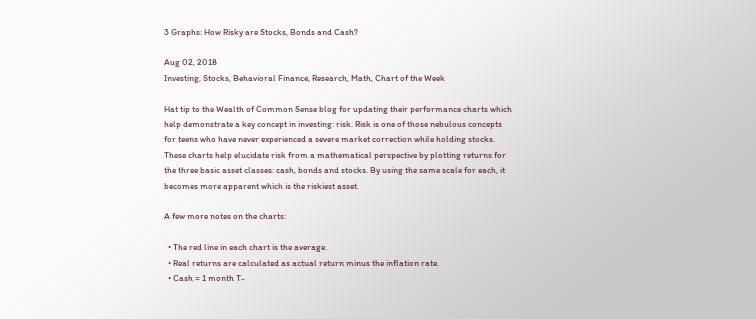3 Graphs: How Risky are Stocks, Bonds and Cash?

Aug 02, 2018
Investing, Stocks, Behavioral Finance, Research, Math, Chart of the Week

Hat tip to the Wealth of Common Sense blog for updating their performance charts which help demonstrate a key concept in investing: risk. Risk is one of those nebulous concepts for teens who have never experienced a severe market correction while holding stocks. These charts help elucidate risk from a mathematical perspective by plotting returns for the three basic asset classes: cash, bonds and stocks. By using the same scale for each, it becomes more apparent which is the riskiest asset.

A few more notes on the charts:

  • The red line in each chart is the average.
  • Real returns are calculated as actual return minus the inflation rate.
  • Cash = 1 month T-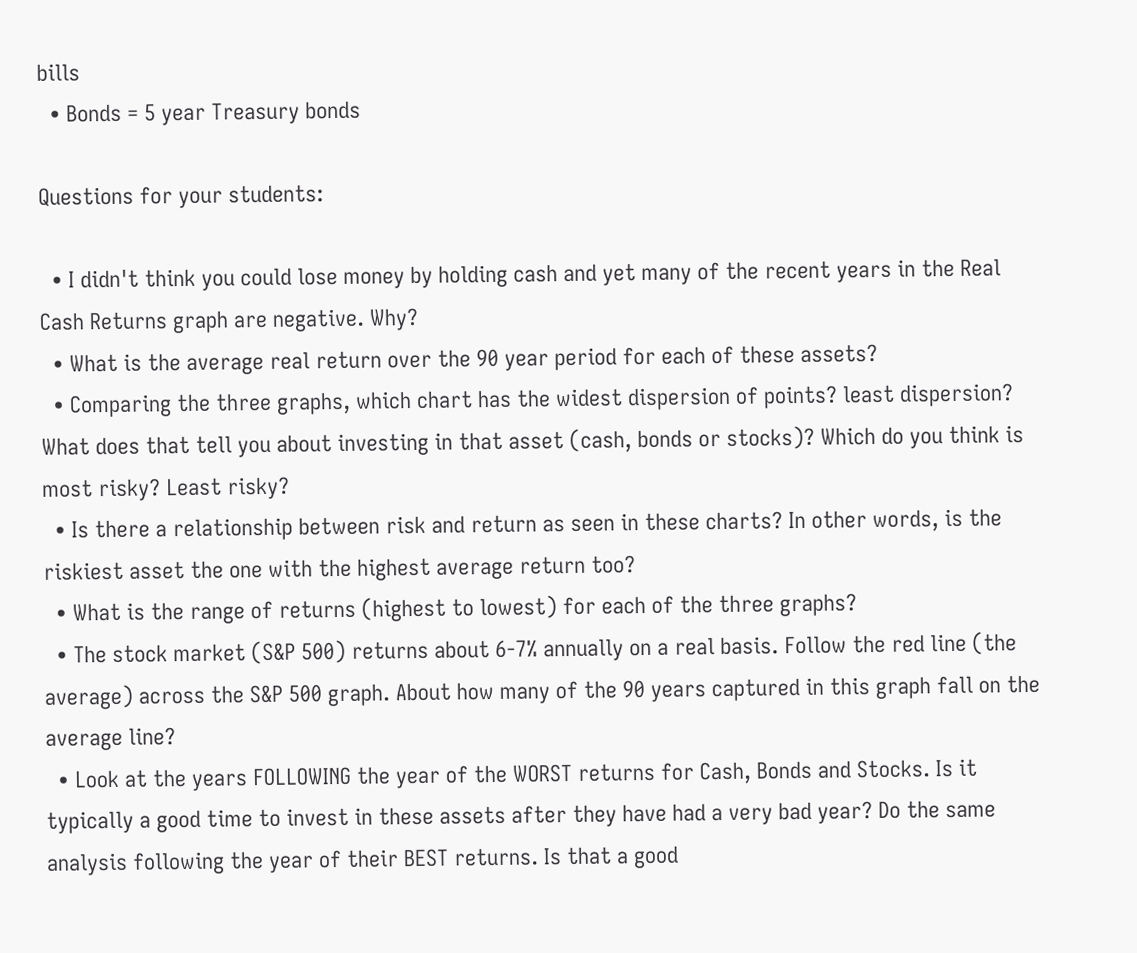bills
  • Bonds = 5 year Treasury bonds

Questions for your students:

  • I didn't think you could lose money by holding cash and yet many of the recent years in the Real Cash Returns graph are negative. Why?
  • What is the average real return over the 90 year period for each of these assets?
  • Comparing the three graphs, which chart has the widest dispersion of points? least dispersion? What does that tell you about investing in that asset (cash, bonds or stocks)? Which do you think is most risky? Least risky?
  • Is there a relationship between risk and return as seen in these charts? In other words, is the riskiest asset the one with the highest average return too?
  • What is the range of returns (highest to lowest) for each of the three graphs?
  • The stock market (S&P 500) returns about 6-7% annually on a real basis. Follow the red line (the average) across the S&P 500 graph. About how many of the 90 years captured in this graph fall on the average line?
  • Look at the years FOLLOWING the year of the WORST returns for Cash, Bonds and Stocks. Is it typically a good time to invest in these assets after they have had a very bad year? Do the same analysis following the year of their BEST returns. Is that a good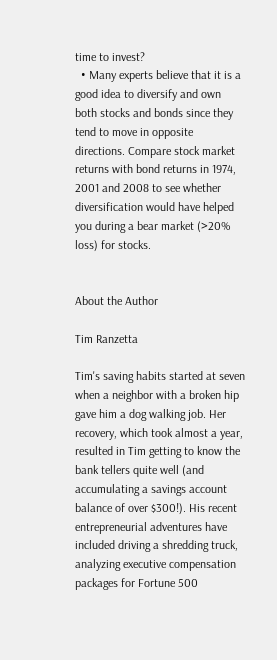time to invest?
  • Many experts believe that it is a good idea to diversify and own both stocks and bonds since they tend to move in opposite directions. Compare stock market returns with bond returns in 1974, 2001 and 2008 to see whether diversification would have helped you during a bear market (>20% loss) for stocks.


About the Author

Tim Ranzetta

Tim's saving habits started at seven when a neighbor with a broken hip gave him a dog walking job. Her recovery, which took almost a year, resulted in Tim getting to know the bank tellers quite well (and accumulating a savings account balance of over $300!). His recent entrepreneurial adventures have included driving a shredding truck, analyzing executive compensation packages for Fortune 500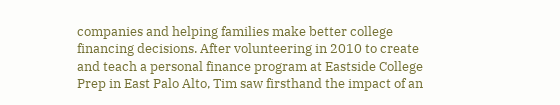companies and helping families make better college financing decisions. After volunteering in 2010 to create and teach a personal finance program at Eastside College Prep in East Palo Alto, Tim saw firsthand the impact of an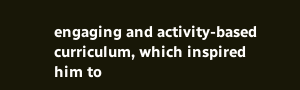engaging and activity-based curriculum, which inspired him to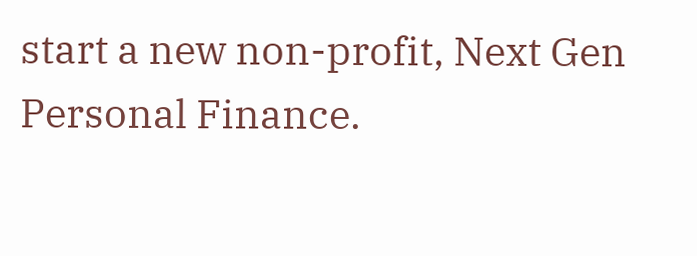start a new non-profit, Next Gen Personal Finance.